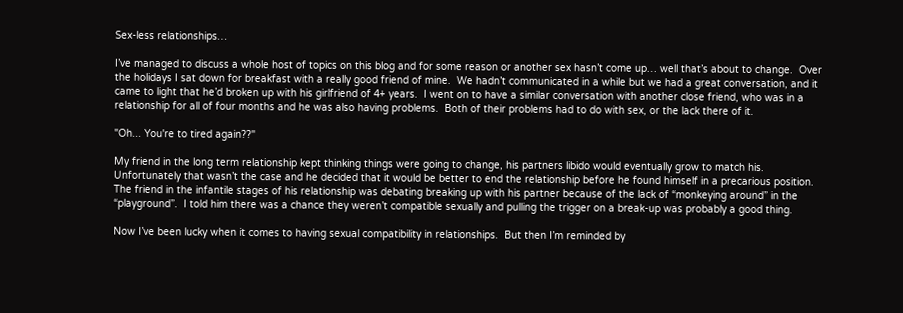Sex-less relationships…

I’ve managed to discuss a whole host of topics on this blog and for some reason or another sex hasn’t come up… well that’s about to change.  Over the holidays I sat down for breakfast with a really good friend of mine.  We hadn’t communicated in a while but we had a great conversation, and it came to light that he’d broken up with his girlfriend of 4+ years.  I went on to have a similar conversation with another close friend, who was in a relationship for all of four months and he was also having problems.  Both of their problems had to do with sex, or the lack there of it.

"Oh... You're to tired again??"

My friend in the long term relationship kept thinking things were going to change, his partners libido would eventually grow to match his. Unfortunately that wasn’t the case and he decided that it would be better to end the relationship before he found himself in a precarious position.
The friend in the infantile stages of his relationship was debating breaking up with his partner because of the lack of “monkeying around” in the “playground”.  I told him there was a chance they weren’t compatible sexually and pulling the trigger on a break-up was probably a good thing.

Now I’ve been lucky when it comes to having sexual compatibility in relationships.  But then I’m reminded by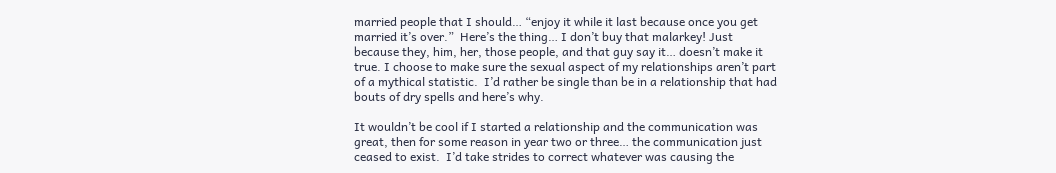married people that I should… “enjoy it while it last because once you get married it’s over.”  Here’s the thing… I don’t buy that malarkey! Just because they, him, her, those people, and that guy say it… doesn’t make it true. I choose to make sure the sexual aspect of my relationships aren’t part of a mythical statistic.  I’d rather be single than be in a relationship that had bouts of dry spells and here’s why.

It wouldn’t be cool if I started a relationship and the communication was great, then for some reason in year two or three… the communication just ceased to exist.  I’d take strides to correct whatever was causing the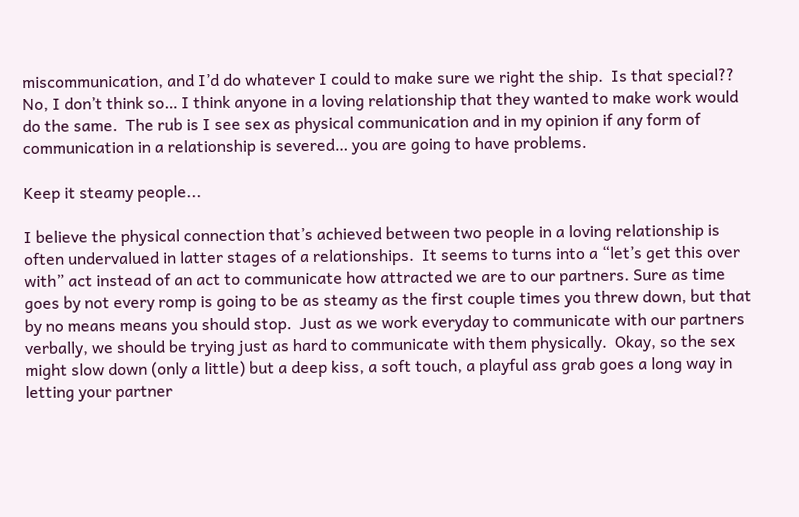miscommunication, and I’d do whatever I could to make sure we right the ship.  Is that special?? No, I don’t think so… I think anyone in a loving relationship that they wanted to make work would do the same.  The rub is I see sex as physical communication and in my opinion if any form of communication in a relationship is severed… you are going to have problems.

Keep it steamy people...

I believe the physical connection that’s achieved between two people in a loving relationship is often undervalued in latter stages of a relationships.  It seems to turns into a “let’s get this over with” act instead of an act to communicate how attracted we are to our partners. Sure as time goes by not every romp is going to be as steamy as the first couple times you threw down, but that by no means means you should stop.  Just as we work everyday to communicate with our partners verbally, we should be trying just as hard to communicate with them physically.  Okay, so the sex might slow down (only a little) but a deep kiss, a soft touch, a playful ass grab goes a long way in letting your partner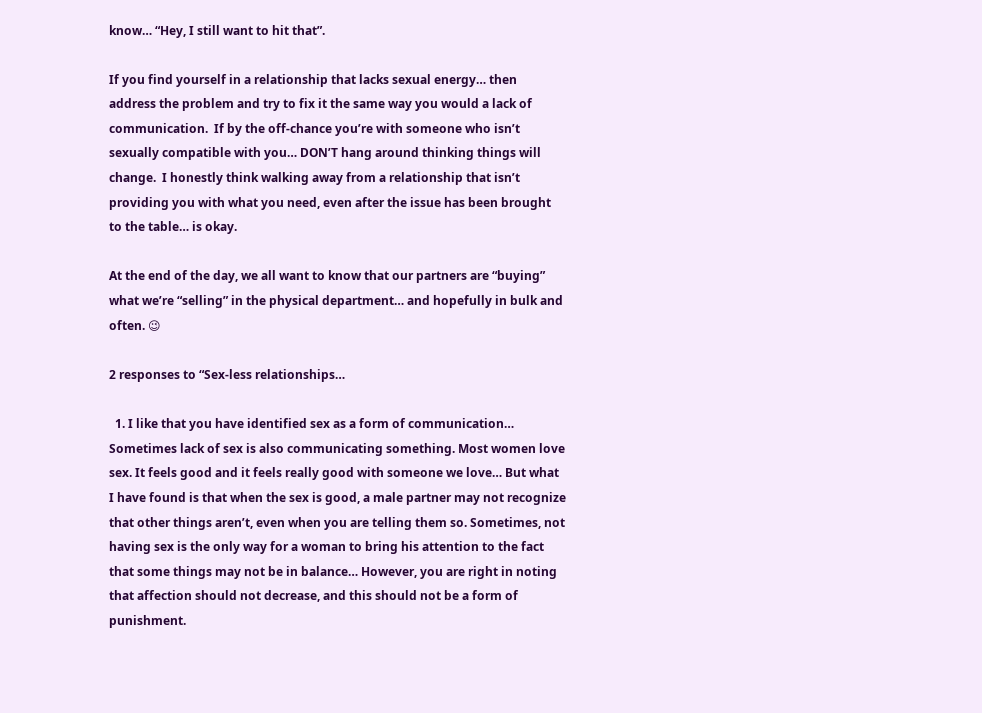know… “Hey, I still want to hit that”.

If you find yourself in a relationship that lacks sexual energy… then address the problem and try to fix it the same way you would a lack of communication.  If by the off-chance you’re with someone who isn’t sexually compatible with you… DON’T hang around thinking things will change.  I honestly think walking away from a relationship that isn’t providing you with what you need, even after the issue has been brought to the table… is okay.

At the end of the day, we all want to know that our partners are “buying” what we’re “selling” in the physical department… and hopefully in bulk and often. 😉

2 responses to “Sex-less relationships…

  1. I like that you have identified sex as a form of communication… Sometimes lack of sex is also communicating something. Most women love sex. It feels good and it feels really good with someone we love… But what I have found is that when the sex is good, a male partner may not recognize that other things aren’t, even when you are telling them so. Sometimes, not having sex is the only way for a woman to bring his attention to the fact that some things may not be in balance… However, you are right in noting that affection should not decrease, and this should not be a form of punishment.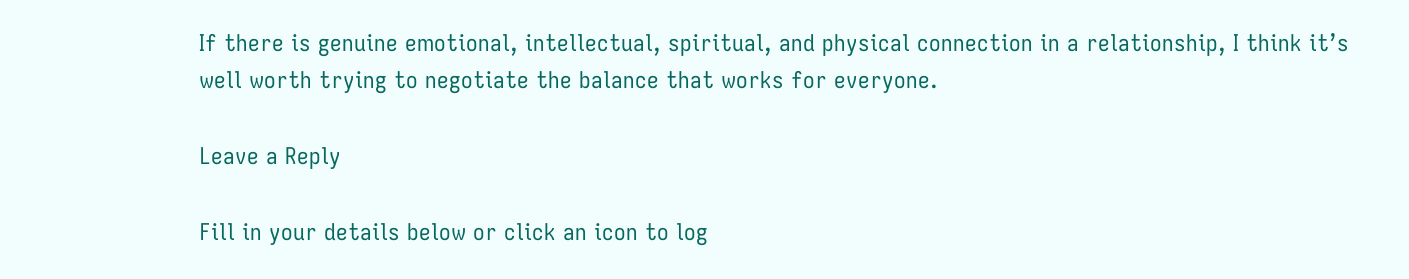If there is genuine emotional, intellectual, spiritual, and physical connection in a relationship, I think it’s well worth trying to negotiate the balance that works for everyone.

Leave a Reply

Fill in your details below or click an icon to log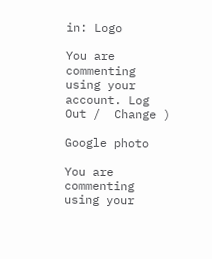in: Logo

You are commenting using your account. Log Out /  Change )

Google photo

You are commenting using your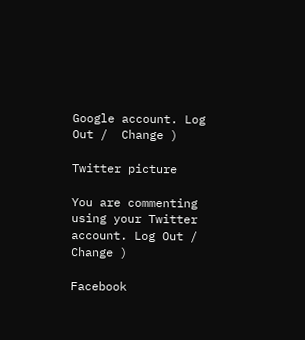Google account. Log Out /  Change )

Twitter picture

You are commenting using your Twitter account. Log Out /  Change )

Facebook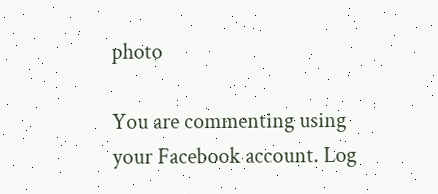photo

You are commenting using your Facebook account. Log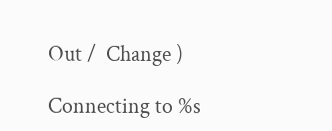Out /  Change )

Connecting to %s